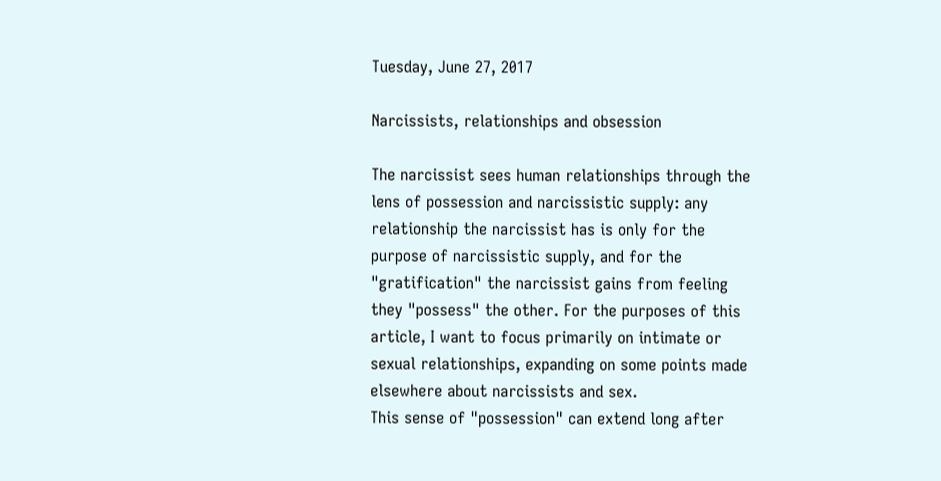Tuesday, June 27, 2017

Narcissists, relationships and obsession

The narcissist sees human relationships through the lens of possession and narcissistic supply: any relationship the narcissist has is only for the purpose of narcissistic supply, and for the "gratification" the narcissist gains from feeling they "possess" the other. For the purposes of this article, I want to focus primarily on intimate or sexual relationships, expanding on some points made elsewhere about narcissists and sex.
This sense of "possession" can extend long after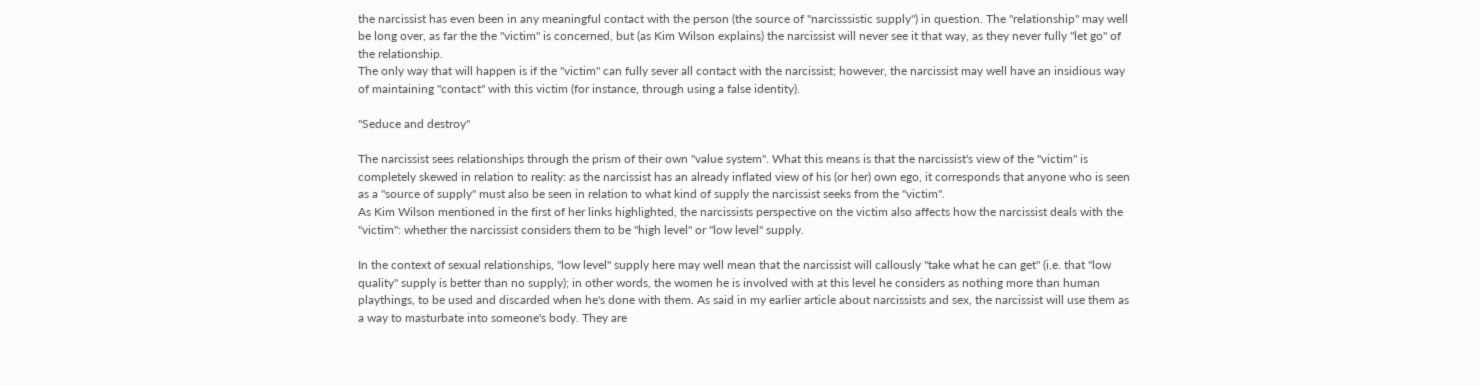the narcissist has even been in any meaningful contact with the person (the source of "narcisssistic supply") in question. The "relationship" may well be long over, as far the the "victim" is concerned, but (as Kim Wilson explains) the narcissist will never see it that way, as they never fully "let go" of the relationship.
The only way that will happen is if the "victim" can fully sever all contact with the narcissist; however, the narcissist may well have an insidious way of maintaining "contact" with this victim (for instance, through using a false identity).

"Seduce and destroy"

The narcissist sees relationships through the prism of their own "value system". What this means is that the narcissist's view of the "victim" is completely skewed in relation to reality: as the narcissist has an already inflated view of his (or her) own ego, it corresponds that anyone who is seen as a "source of supply" must also be seen in relation to what kind of supply the narcissist seeks from the "victim".
As Kim Wilson mentioned in the first of her links highlighted, the narcissists perspective on the victim also affects how the narcissist deals with the "victim": whether the narcissist considers them to be "high level" or "low level" supply.

In the context of sexual relationships, "low level" supply here may well mean that the narcissist will callously "take what he can get" (i.e. that "low quality" supply is better than no supply); in other words, the women he is involved with at this level he considers as nothing more than human playthings, to be used and discarded when he's done with them. As said in my earlier article about narcissists and sex, the narcissist will use them as a way to masturbate into someone's body. They are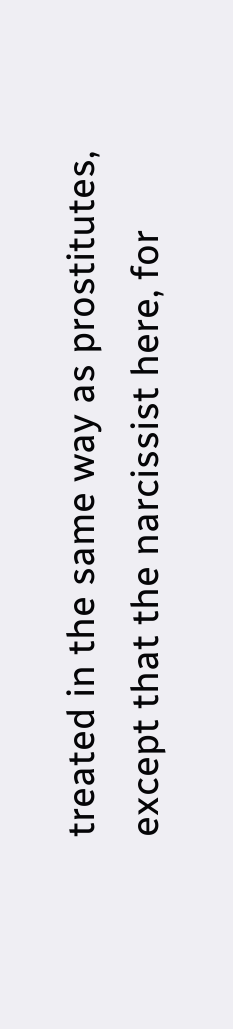treated in the same way as prostitutes, except that the narcissist here, for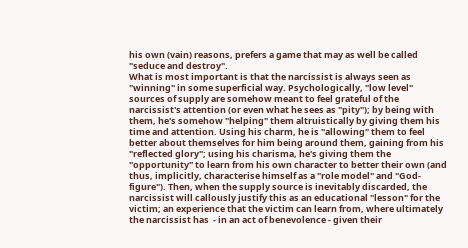his own (vain) reasons, prefers a game that may as well be called "seduce and destroy".
What is most important is that the narcissist is always seen as "winning" in some superficial way. Psychologically, "low level" sources of supply are somehow meant to feel grateful of the narcissist's attention (or even what he sees as "pity"); by being with them, he's somehow "helping" them altruistically by giving them his time and attention. Using his charm, he is "allowing" them to feel better about themselves for him being around them, gaining from his "reflected glory"; using his charisma, he's giving them the "opportunity" to learn from his own character to better their own (and thus, implicitly, characterise himself as a "role model" and "God-figure"). Then, when the supply source is inevitably discarded, the narcissist will callously justify this as an educational "lesson" for the victim; an experience that the victim can learn from, where ultimately the narcissist has  - in an act of benevolence - given their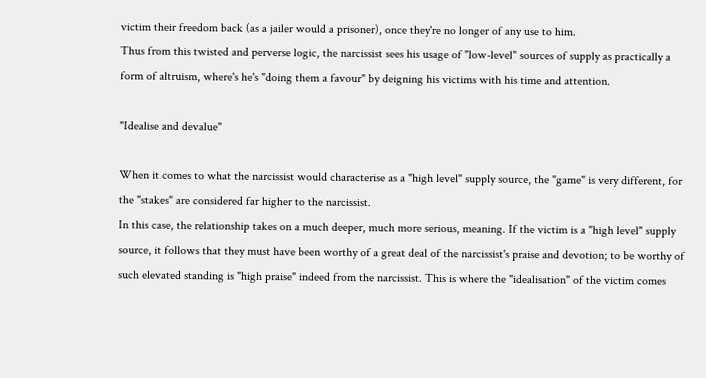victim their freedom back (as a jailer would a prisoner), once they're no longer of any use to him.
Thus from this twisted and perverse logic, the narcissist sees his usage of "low-level" sources of supply as practically a form of altruism, where's he's "doing them a favour" by deigning his victims with his time and attention.

"Idealise and devalue"

When it comes to what the narcissist would characterise as a "high level" supply source, the "game" is very different, for the "stakes" are considered far higher to the narcissist.
In this case, the relationship takes on a much deeper, much more serious, meaning. If the victim is a "high level" supply source, it follows that they must have been worthy of a great deal of the narcissist's praise and devotion; to be worthy of such elevated standing is "high praise" indeed from the narcissist. This is where the "idealisation" of the victim comes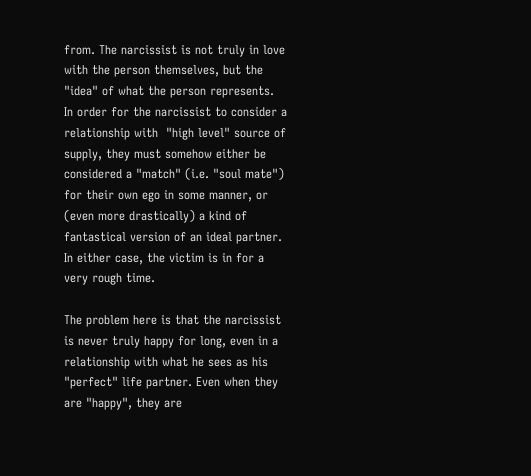from. The narcissist is not truly in love with the person themselves, but the "idea" of what the person represents.
In order for the narcissist to consider a relationship with  "high level" source of supply, they must somehow either be considered a "match" (i.e. "soul mate") for their own ego in some manner, or (even more drastically) a kind of fantastical version of an ideal partner. In either case, the victim is in for a very rough time.

The problem here is that the narcissist is never truly happy for long, even in a relationship with what he sees as his "perfect" life partner. Even when they are "happy", they are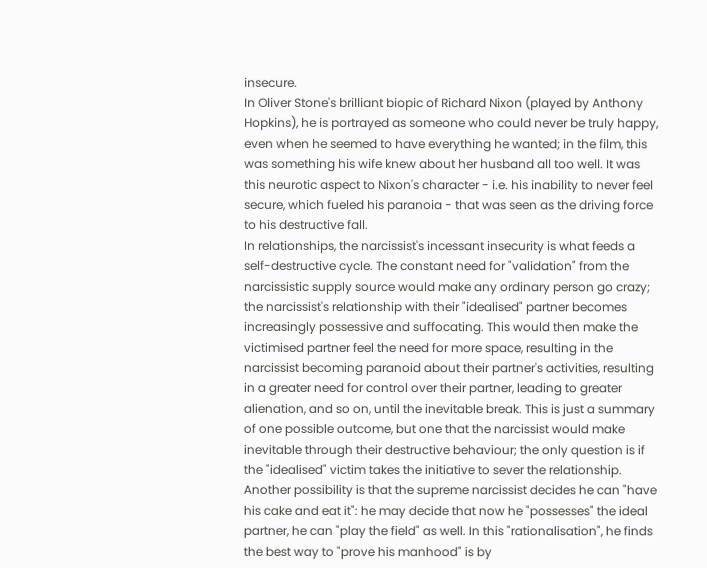insecure.
In Oliver Stone's brilliant biopic of Richard Nixon (played by Anthony Hopkins), he is portrayed as someone who could never be truly happy, even when he seemed to have everything he wanted; in the film, this was something his wife knew about her husband all too well. It was this neurotic aspect to Nixon's character - i.e. his inability to never feel secure, which fueled his paranoia - that was seen as the driving force to his destructive fall.
In relationships, the narcissist's incessant insecurity is what feeds a self-destructive cycle. The constant need for "validation" from the narcissistic supply source would make any ordinary person go crazy; the narcissist's relationship with their "idealised" partner becomes increasingly possessive and suffocating. This would then make the victimised partner feel the need for more space, resulting in the narcissist becoming paranoid about their partner's activities, resulting in a greater need for control over their partner, leading to greater alienation, and so on, until the inevitable break. This is just a summary of one possible outcome, but one that the narcissist would make inevitable through their destructive behaviour; the only question is if the "idealised" victim takes the initiative to sever the relationship.
Another possibility is that the supreme narcissist decides he can "have his cake and eat it": he may decide that now he "possesses" the ideal partner, he can "play the field" as well. In this "rationalisation", he finds the best way to "prove his manhood" is by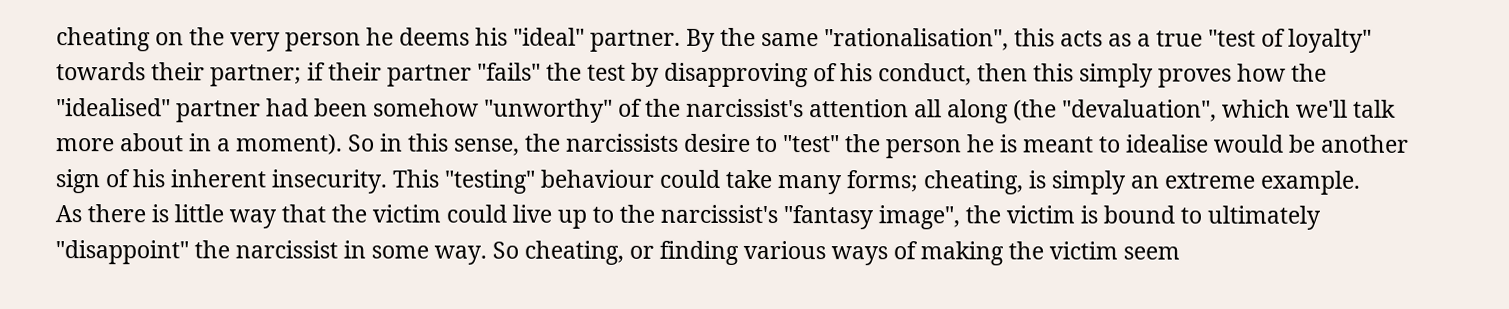cheating on the very person he deems his "ideal" partner. By the same "rationalisation", this acts as a true "test of loyalty" towards their partner; if their partner "fails" the test by disapproving of his conduct, then this simply proves how the "idealised" partner had been somehow "unworthy" of the narcissist's attention all along (the "devaluation", which we'll talk more about in a moment). So in this sense, the narcissists desire to "test" the person he is meant to idealise would be another sign of his inherent insecurity. This "testing" behaviour could take many forms; cheating, is simply an extreme example.
As there is little way that the victim could live up to the narcissist's "fantasy image", the victim is bound to ultimately "disappoint" the narcissist in some way. So cheating, or finding various ways of making the victim seem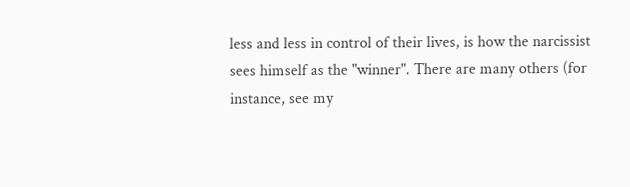less and less in control of their lives, is how the narcissist sees himself as the "winner". There are many others (for instance, see my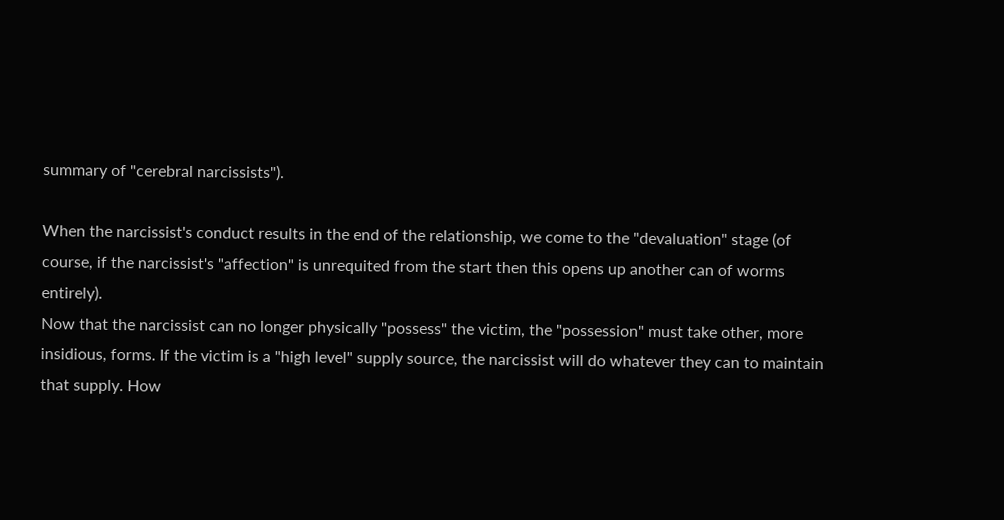summary of "cerebral narcissists").

When the narcissist's conduct results in the end of the relationship, we come to the "devaluation" stage (of course, if the narcissist's "affection" is unrequited from the start then this opens up another can of worms entirely).
Now that the narcissist can no longer physically "possess" the victim, the "possession" must take other, more insidious, forms. If the victim is a "high level" supply source, the narcissist will do whatever they can to maintain that supply. How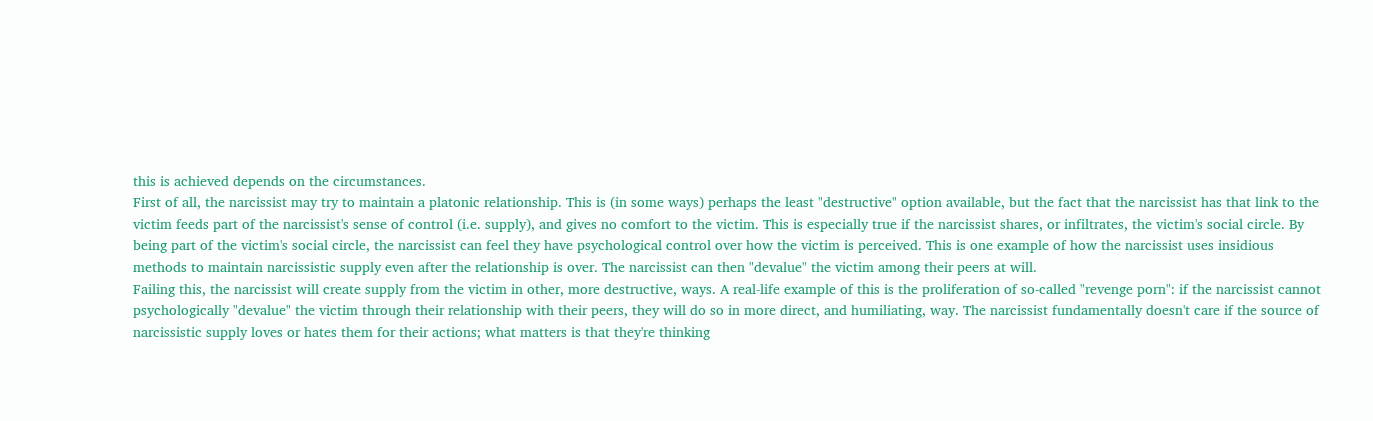this is achieved depends on the circumstances.
First of all, the narcissist may try to maintain a platonic relationship. This is (in some ways) perhaps the least "destructive" option available, but the fact that the narcissist has that link to the victim feeds part of the narcissist's sense of control (i.e. supply), and gives no comfort to the victim. This is especially true if the narcissist shares, or infiltrates, the victim's social circle. By being part of the victim's social circle, the narcissist can feel they have psychological control over how the victim is perceived. This is one example of how the narcissist uses insidious methods to maintain narcissistic supply even after the relationship is over. The narcissist can then "devalue" the victim among their peers at will.
Failing this, the narcissist will create supply from the victim in other, more destructive, ways. A real-life example of this is the proliferation of so-called "revenge porn": if the narcissist cannot  psychologically "devalue" the victim through their relationship with their peers, they will do so in more direct, and humiliating, way. The narcissist fundamentally doesn't care if the source of narcissistic supply loves or hates them for their actions; what matters is that they're thinking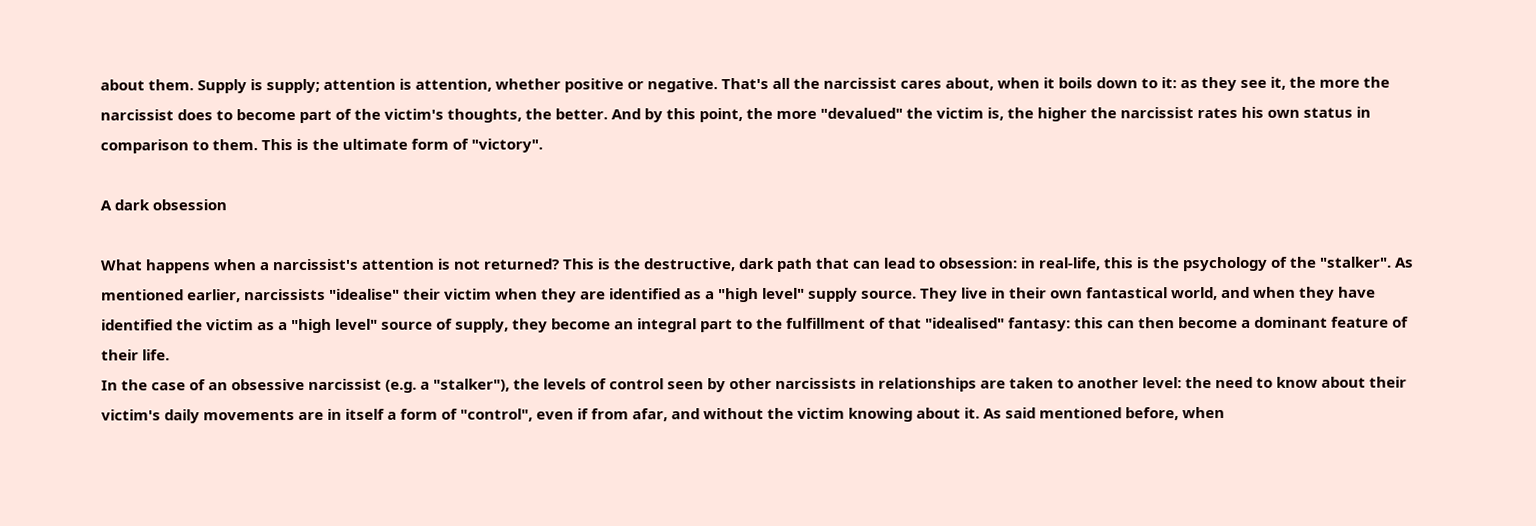about them. Supply is supply; attention is attention, whether positive or negative. That's all the narcissist cares about, when it boils down to it: as they see it, the more the narcissist does to become part of the victim's thoughts, the better. And by this point, the more "devalued" the victim is, the higher the narcissist rates his own status in comparison to them. This is the ultimate form of "victory".

A dark obsession

What happens when a narcissist's attention is not returned? This is the destructive, dark path that can lead to obsession: in real-life, this is the psychology of the "stalker". As mentioned earlier, narcissists "idealise" their victim when they are identified as a "high level" supply source. They live in their own fantastical world, and when they have identified the victim as a "high level" source of supply, they become an integral part to the fulfillment of that "idealised" fantasy: this can then become a dominant feature of their life.
In the case of an obsessive narcissist (e.g. a "stalker"), the levels of control seen by other narcissists in relationships are taken to another level: the need to know about their victim's daily movements are in itself a form of "control", even if from afar, and without the victim knowing about it. As said mentioned before, when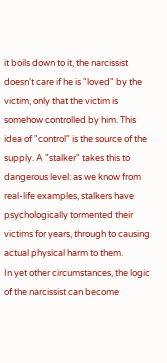it boils down to it, the narcissist doesn't care if he is "loved" by the victim, only that the victim is somehow controlled by him. This idea of "control" is the source of the supply. A "stalker" takes this to dangerous level: as we know from real-life examples, stalkers have psychologically tormented their victims for years, through to causing actual physical harm to them.
In yet other circumstances, the logic of the narcissist can become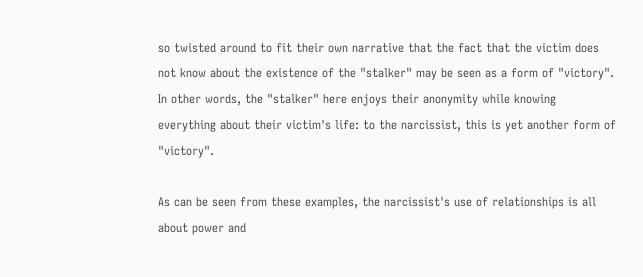so twisted around to fit their own narrative that the fact that the victim does not know about the existence of the "stalker" may be seen as a form of "victory". In other words, the "stalker" here enjoys their anonymity while knowing everything about their victim's life: to the narcissist, this is yet another form of "victory".

As can be seen from these examples, the narcissist's use of relationships is all about power and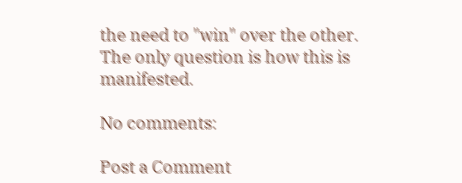the need to "win" over the other. The only question is how this is manifested.

No comments:

Post a Comment